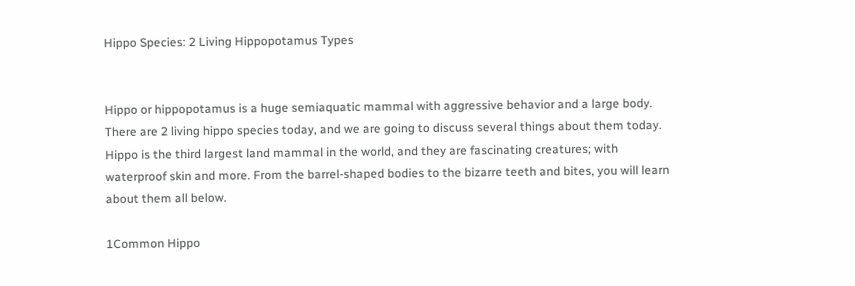Hippo Species: 2 Living Hippopotamus Types


Hippo or hippopotamus is a huge semiaquatic mammal with aggressive behavior and a large body. There are 2 living hippo species today, and we are going to discuss several things about them today. Hippo is the third largest land mammal in the world, and they are fascinating creatures; with waterproof skin and more. From the barrel-shaped bodies to the bizarre teeth and bites, you will learn about them all below.

1Common Hippo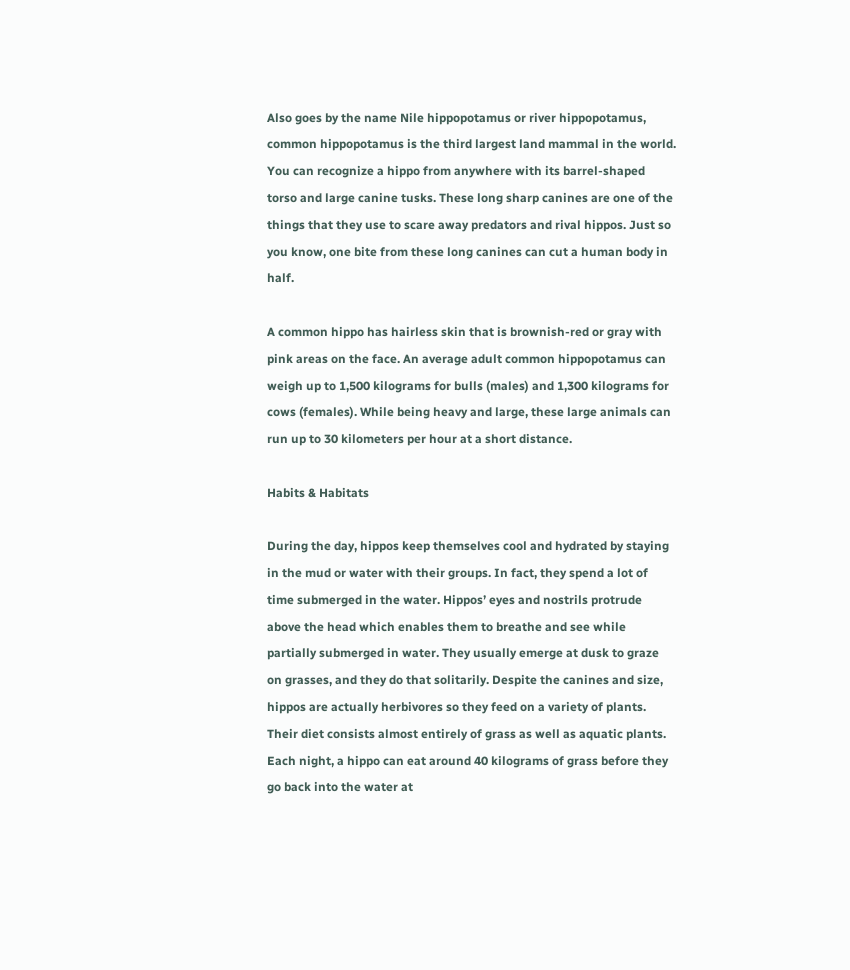Also goes by the name Nile hippopotamus or river hippopotamus, common hippopotamus is the third largest land mammal in the world. You can recognize a hippo from anywhere with its barrel-shaped torso and large canine tusks. These long sharp canines are one of the things that they use to scare away predators and rival hippos. Just so you know, one bite from these long canines can cut a human body in half.

A common hippo has hairless skin that is brownish-red or gray with pink areas on the face. An average adult common hippopotamus can weigh up to 1,500 kilograms for bulls (males) and 1,300 kilograms for cows (females). While being heavy and large, these large animals can run up to 30 kilometers per hour at a short distance.

Habits & Habitats

During the day, hippos keep themselves cool and hydrated by staying in the mud or water with their groups. In fact, they spend a lot of time submerged in the water. Hippos’ eyes and nostrils protrude above the head which enables them to breathe and see while partially submerged in water. They usually emerge at dusk to graze on grasses, and they do that solitarily. Despite the canines and size, hippos are actually herbivores so they feed on a variety of plants. Their diet consists almost entirely of grass as well as aquatic plants. Each night, a hippo can eat around 40 kilograms of grass before they go back into the water at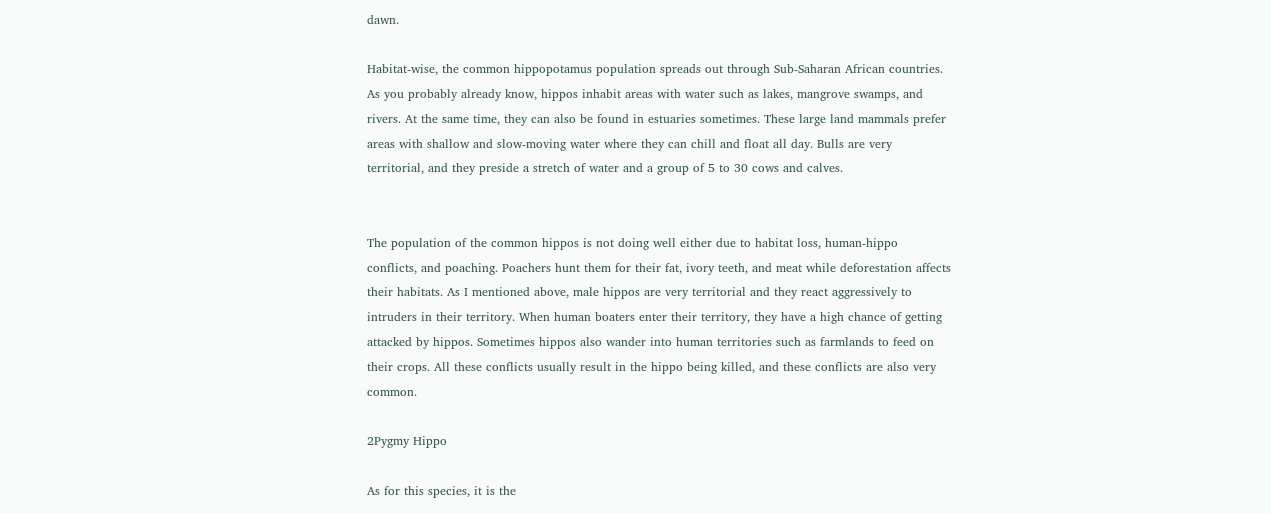dawn.

Habitat-wise, the common hippopotamus population spreads out through Sub-Saharan African countries. As you probably already know, hippos inhabit areas with water such as lakes, mangrove swamps, and rivers. At the same time, they can also be found in estuaries sometimes. These large land mammals prefer areas with shallow and slow-moving water where they can chill and float all day. Bulls are very territorial, and they preside a stretch of water and a group of 5 to 30 cows and calves.


The population of the common hippos is not doing well either due to habitat loss, human-hippo conflicts, and poaching. Poachers hunt them for their fat, ivory teeth, and meat while deforestation affects their habitats. As I mentioned above, male hippos are very territorial and they react aggressively to intruders in their territory. When human boaters enter their territory, they have a high chance of getting attacked by hippos. Sometimes hippos also wander into human territories such as farmlands to feed on their crops. All these conflicts usually result in the hippo being killed, and these conflicts are also very common.

2Pygmy Hippo

As for this species, it is the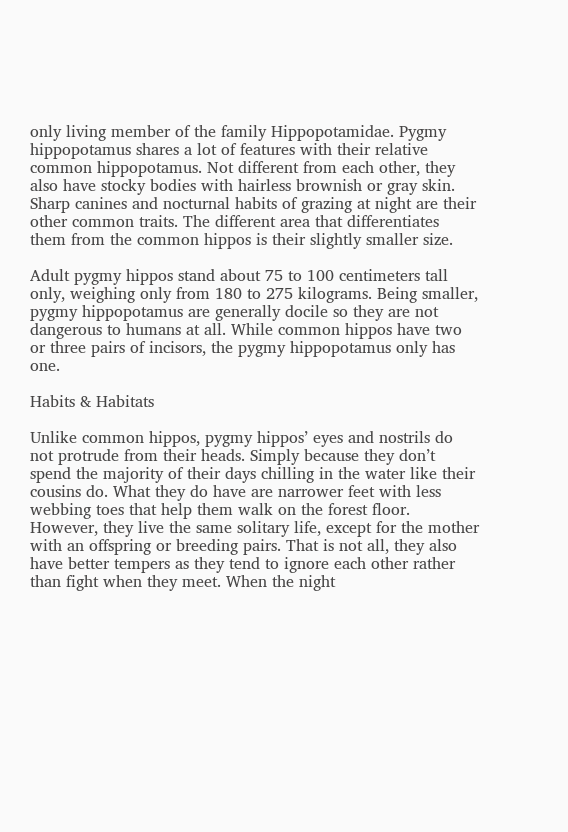only living member of the family Hippopotamidae. Pygmy hippopotamus shares a lot of features with their relative common hippopotamus. Not different from each other, they also have stocky bodies with hairless brownish or gray skin. Sharp canines and nocturnal habits of grazing at night are their other common traits. The different area that differentiates them from the common hippos is their slightly smaller size.

Adult pygmy hippos stand about 75 to 100 centimeters tall only, weighing only from 180 to 275 kilograms. Being smaller, pygmy hippopotamus are generally docile so they are not dangerous to humans at all. While common hippos have two or three pairs of incisors, the pygmy hippopotamus only has one.

Habits & Habitats

Unlike common hippos, pygmy hippos’ eyes and nostrils do not protrude from their heads. Simply because they don’t spend the majority of their days chilling in the water like their cousins do. What they do have are narrower feet with less webbing toes that help them walk on the forest floor. However, they live the same solitary life, except for the mother with an offspring or breeding pairs. That is not all, they also have better tempers as they tend to ignore each other rather than fight when they meet. When the night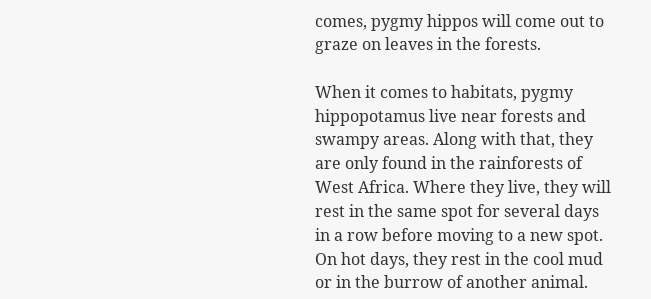comes, pygmy hippos will come out to graze on leaves in the forests.

When it comes to habitats, pygmy hippopotamus live near forests and swampy areas. Along with that, they are only found in the rainforests of West Africa. Where they live, they will rest in the same spot for several days in a row before moving to a new spot. On hot days, they rest in the cool mud or in the burrow of another animal.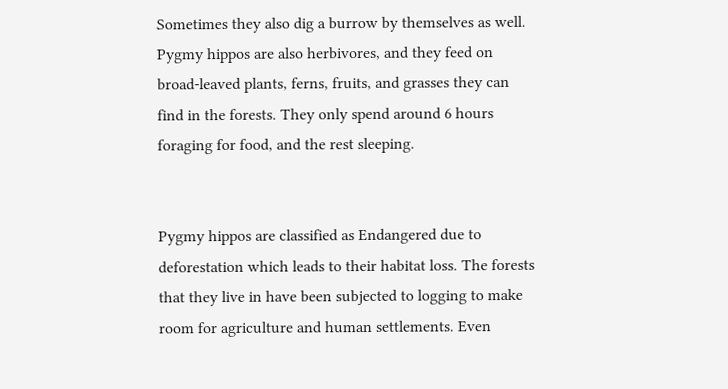Sometimes they also dig a burrow by themselves as well. Pygmy hippos are also herbivores, and they feed on broad-leaved plants, ferns, fruits, and grasses they can find in the forests. They only spend around 6 hours foraging for food, and the rest sleeping.


Pygmy hippos are classified as Endangered due to deforestation which leads to their habitat loss. The forests that they live in have been subjected to logging to make room for agriculture and human settlements. Even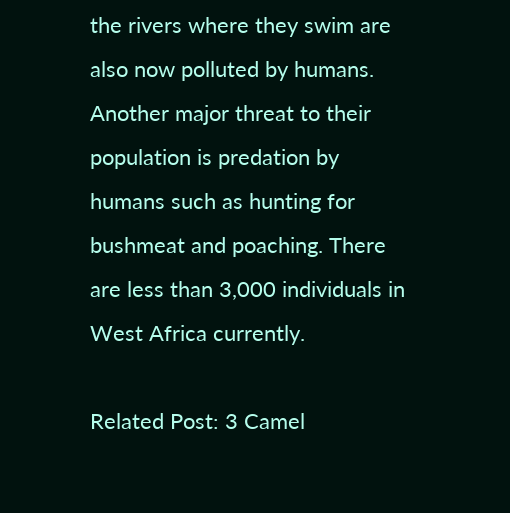the rivers where they swim are also now polluted by humans. Another major threat to their population is predation by humans such as hunting for bushmeat and poaching. There are less than 3,000 individuals in West Africa currently.

Related Post: 3 Camel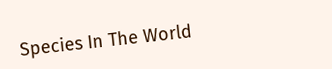Species In The World